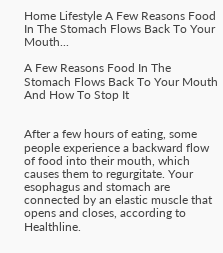Home Lifestyle A Few Reasons Food In The Stomach Flows Back To Your Mouth...

A Few Reasons Food In The Stomach Flows Back To Your Mouth And How To Stop It


After a few hours of eating, some people experience a backward flow of food into their mouth, which causes them to regurgitate. Your esophagus and stomach are connected by an elastic muscle that opens and closes, according to Healthline.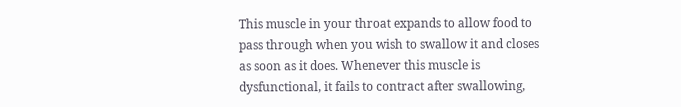This muscle in your throat expands to allow food to pass through when you wish to swallow it and closes as soon as it does. Whenever this muscle is dysfunctional, it fails to contract after swallowing,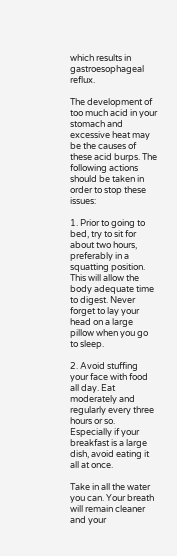which results in gastroesophageal reflux.

The development of too much acid in your stomach and excessive heat may be the causes of these acid burps. The following actions should be taken in order to stop these issues:

1. Prior to going to bed, try to sit for about two hours, preferably in a squatting position. This will allow the body adequate time to digest. Never forget to lay your head on a large pillow when you go to sleep.

2. Avoid stuffing your face with food all day. Eat moderately and regularly every three hours or so. Especially if your breakfast is a large dish, avoid eating it all at once.

Take in all the water you can. Your breath will remain cleaner and your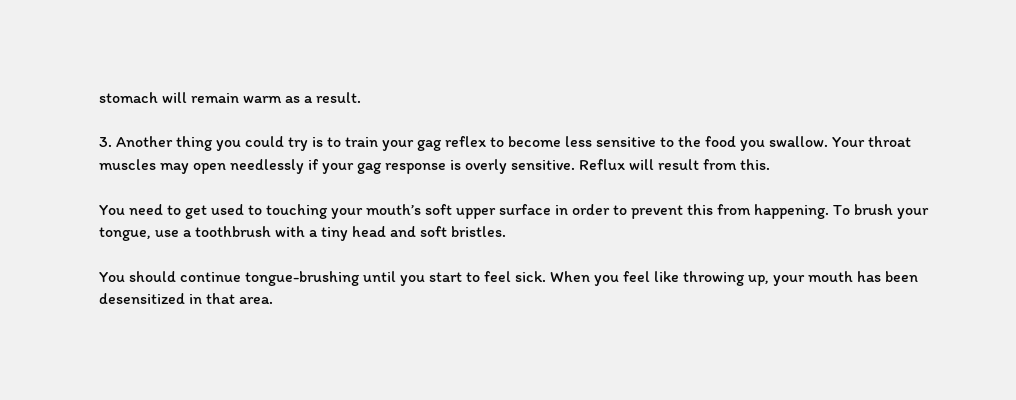stomach will remain warm as a result.

3. Another thing you could try is to train your gag reflex to become less sensitive to the food you swallow. Your throat muscles may open needlessly if your gag response is overly sensitive. Reflux will result from this.

You need to get used to touching your mouth’s soft upper surface in order to prevent this from happening. To brush your tongue, use a toothbrush with a tiny head and soft bristles.

You should continue tongue-brushing until you start to feel sick. When you feel like throwing up, your mouth has been desensitized in that area.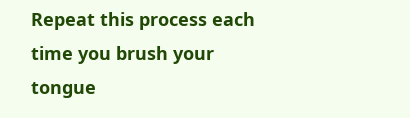Repeat this process each time you brush your tongue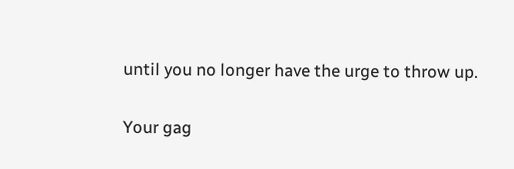until you no longer have the urge to throw up.

Your gag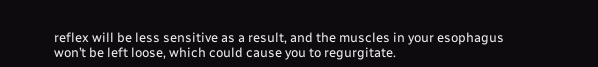reflex will be less sensitive as a result, and the muscles in your esophagus won’t be left loose, which could cause you to regurgitate.